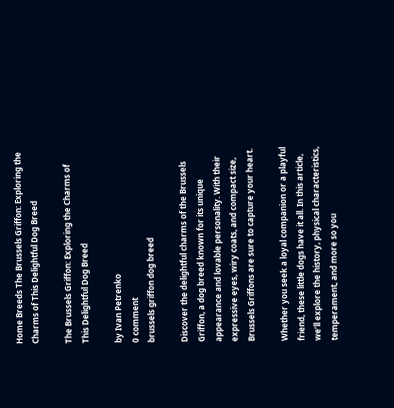Home Breeds The Brussels Griffon: Exploring the Charms of This Delightful Dog Breed

The Brussels Griffon: Exploring the Charms of This Delightful Dog Breed

by Ivan Petrenko
0 comment
brussels griffon dog breed

Discover the delightful charms of the Brussels Griffon, a dog breed known for its unique appearance and lovable personality. With their expressive eyes, wiry coats, and compact size, Brussels Griffons are sure to capture your heart.

Whether you seek a loyal companion or a playful friend, these little dogs have it all. In this article, we’ll explore the history, physical characteristics, temperament, and more so you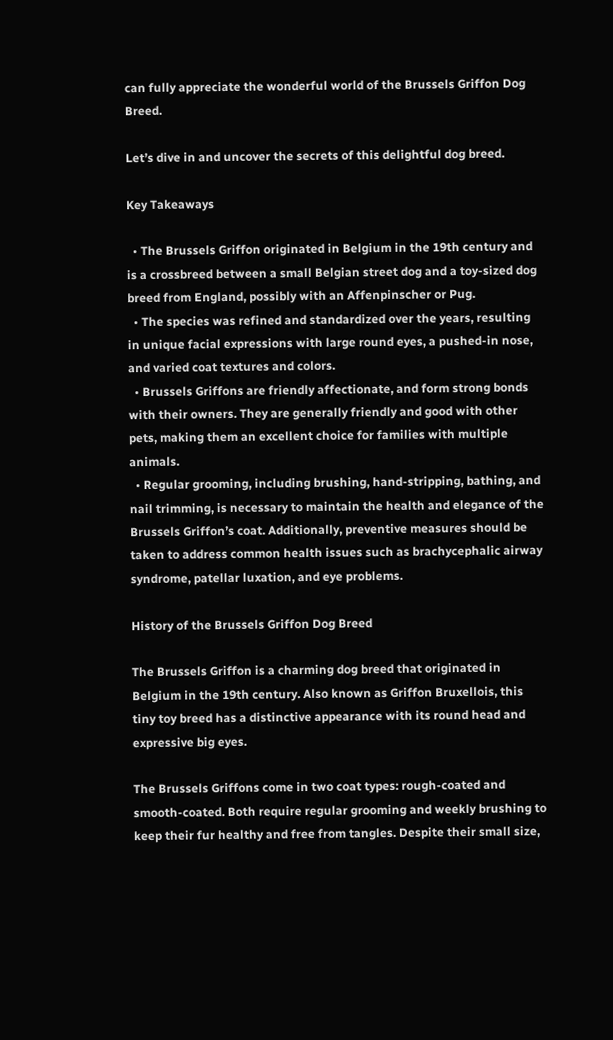can fully appreciate the wonderful world of the Brussels Griffon Dog Breed.

Let’s dive in and uncover the secrets of this delightful dog breed.

Key Takeaways

  • The Brussels Griffon originated in Belgium in the 19th century and is a crossbreed between a small Belgian street dog and a toy-sized dog breed from England, possibly with an Affenpinscher or Pug.
  • The species was refined and standardized over the years, resulting in unique facial expressions with large round eyes, a pushed-in nose, and varied coat textures and colors.
  • Brussels Griffons are friendly affectionate, and form strong bonds with their owners. They are generally friendly and good with other pets, making them an excellent choice for families with multiple animals.
  • Regular grooming, including brushing, hand-stripping, bathing, and nail trimming, is necessary to maintain the health and elegance of the Brussels Griffon’s coat. Additionally, preventive measures should be taken to address common health issues such as brachycephalic airway syndrome, patellar luxation, and eye problems.

History of the Brussels Griffon Dog Breed

The Brussels Griffon is a charming dog breed that originated in Belgium in the 19th century. Also known as Griffon Bruxellois, this tiny toy breed has a distinctive appearance with its round head and expressive big eyes.

The Brussels Griffons come in two coat types: rough-coated and smooth-coated. Both require regular grooming and weekly brushing to keep their fur healthy and free from tangles. Despite their small size,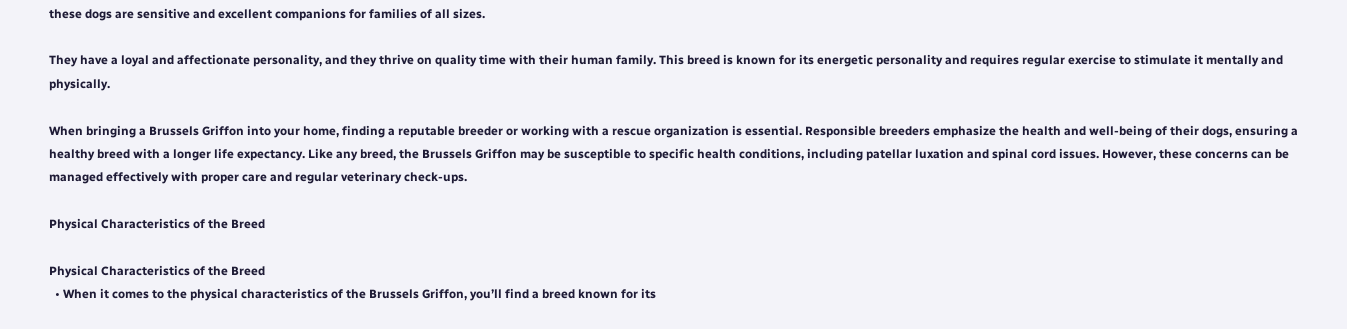these dogs are sensitive and excellent companions for families of all sizes.

They have a loyal and affectionate personality, and they thrive on quality time with their human family. This breed is known for its energetic personality and requires regular exercise to stimulate it mentally and physically.

When bringing a Brussels Griffon into your home, finding a reputable breeder or working with a rescue organization is essential. Responsible breeders emphasize the health and well-being of their dogs, ensuring a healthy breed with a longer life expectancy. Like any breed, the Brussels Griffon may be susceptible to specific health conditions, including patellar luxation and spinal cord issues. However, these concerns can be managed effectively with proper care and regular veterinary check-ups.

Physical Characteristics of the Breed

Physical Characteristics of the Breed
  • When it comes to the physical characteristics of the Brussels Griffon, you’ll find a breed known for its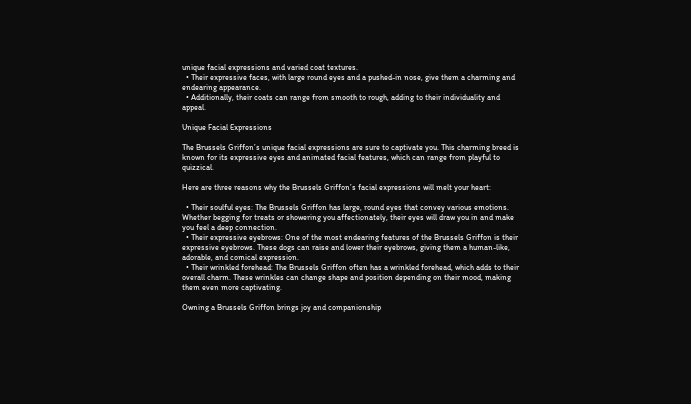unique facial expressions and varied coat textures.
  • Their expressive faces, with large round eyes and a pushed-in nose, give them a charming and endearing appearance.
  • Additionally, their coats can range from smooth to rough, adding to their individuality and appeal.

Unique Facial Expressions

The Brussels Griffon’s unique facial expressions are sure to captivate you. This charming breed is known for its expressive eyes and animated facial features, which can range from playful to quizzical.

Here are three reasons why the Brussels Griffon’s facial expressions will melt your heart:

  • Their soulful eyes: The Brussels Griffon has large, round eyes that convey various emotions. Whether begging for treats or showering you affectionately, their eyes will draw you in and make you feel a deep connection.
  • Their expressive eyebrows: One of the most endearing features of the Brussels Griffon is their expressive eyebrows. These dogs can raise and lower their eyebrows, giving them a human-like, adorable, and comical expression.
  • Their wrinkled forehead: The Brussels Griffon often has a wrinkled forehead, which adds to their overall charm. These wrinkles can change shape and position depending on their mood, making them even more captivating.

Owning a Brussels Griffon brings joy and companionship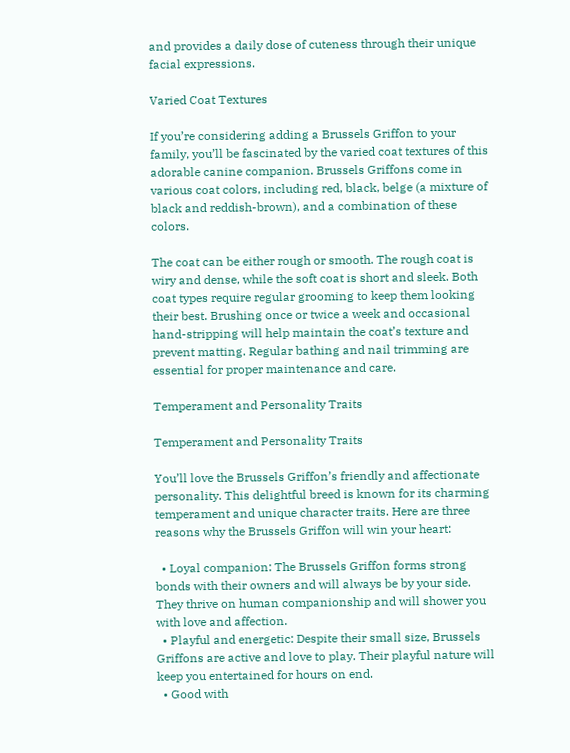and provides a daily dose of cuteness through their unique facial expressions.

Varied Coat Textures

If you’re considering adding a Brussels Griffon to your family, you’ll be fascinated by the varied coat textures of this adorable canine companion. Brussels Griffons come in various coat colors, including red, black, belge (a mixture of black and reddish-brown), and a combination of these colors.

The coat can be either rough or smooth. The rough coat is wiry and dense, while the soft coat is short and sleek. Both coat types require regular grooming to keep them looking their best. Brushing once or twice a week and occasional hand-stripping will help maintain the coat’s texture and prevent matting. Regular bathing and nail trimming are essential for proper maintenance and care.

Temperament and Personality Traits

Temperament and Personality Traits

You’ll love the Brussels Griffon’s friendly and affectionate personality. This delightful breed is known for its charming temperament and unique character traits. Here are three reasons why the Brussels Griffon will win your heart:

  • Loyal companion: The Brussels Griffon forms strong bonds with their owners and will always be by your side. They thrive on human companionship and will shower you with love and affection.
  • Playful and energetic: Despite their small size, Brussels Griffons are active and love to play. Their playful nature will keep you entertained for hours on end.
  • Good with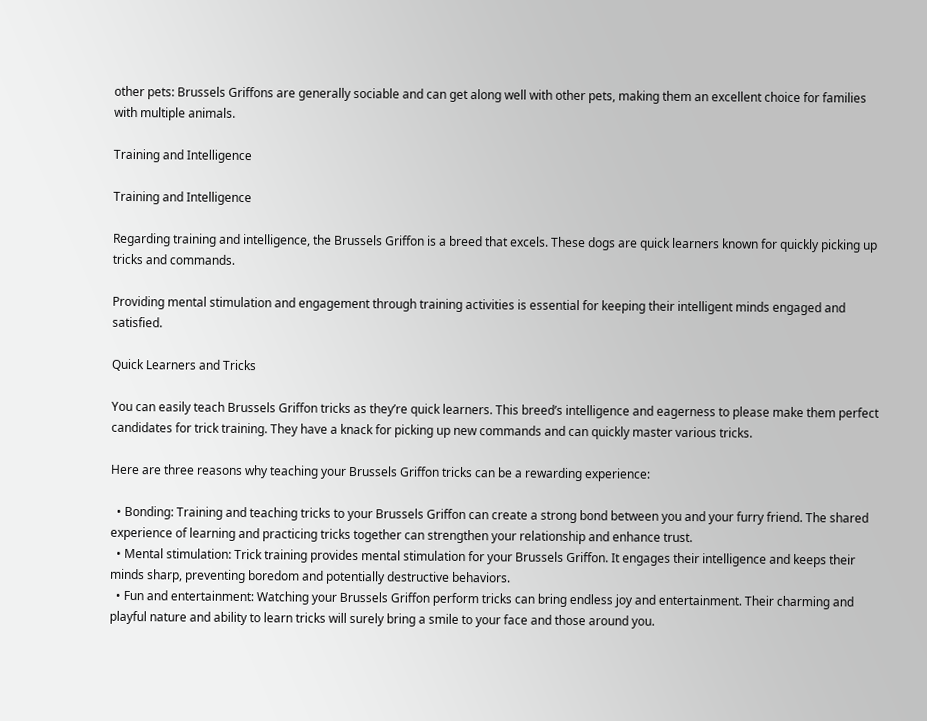other pets: Brussels Griffons are generally sociable and can get along well with other pets, making them an excellent choice for families with multiple animals.

Training and Intelligence

Training and Intelligence

Regarding training and intelligence, the Brussels Griffon is a breed that excels. These dogs are quick learners known for quickly picking up tricks and commands.

Providing mental stimulation and engagement through training activities is essential for keeping their intelligent minds engaged and satisfied.

Quick Learners and Tricks

You can easily teach Brussels Griffon tricks as they’re quick learners. This breed’s intelligence and eagerness to please make them perfect candidates for trick training. They have a knack for picking up new commands and can quickly master various tricks.

Here are three reasons why teaching your Brussels Griffon tricks can be a rewarding experience:

  • Bonding: Training and teaching tricks to your Brussels Griffon can create a strong bond between you and your furry friend. The shared experience of learning and practicing tricks together can strengthen your relationship and enhance trust.
  • Mental stimulation: Trick training provides mental stimulation for your Brussels Griffon. It engages their intelligence and keeps their minds sharp, preventing boredom and potentially destructive behaviors.
  • Fun and entertainment: Watching your Brussels Griffon perform tricks can bring endless joy and entertainment. Their charming and playful nature and ability to learn tricks will surely bring a smile to your face and those around you.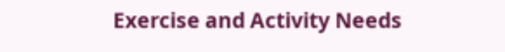Exercise and Activity Needs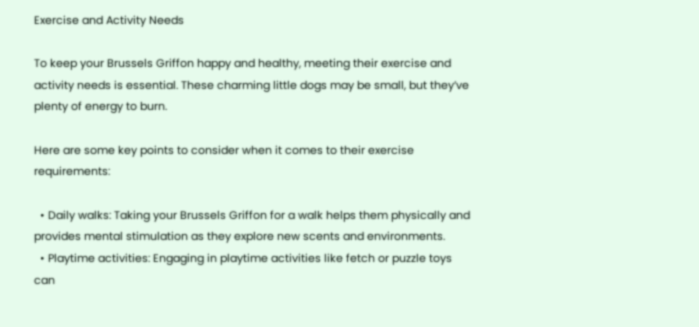Exercise and Activity Needs

To keep your Brussels Griffon happy and healthy, meeting their exercise and activity needs is essential. These charming little dogs may be small, but they’ve plenty of energy to burn.

Here are some key points to consider when it comes to their exercise requirements:

  • Daily walks: Taking your Brussels Griffon for a walk helps them physically and provides mental stimulation as they explore new scents and environments.
  • Playtime activities: Engaging in playtime activities like fetch or puzzle toys can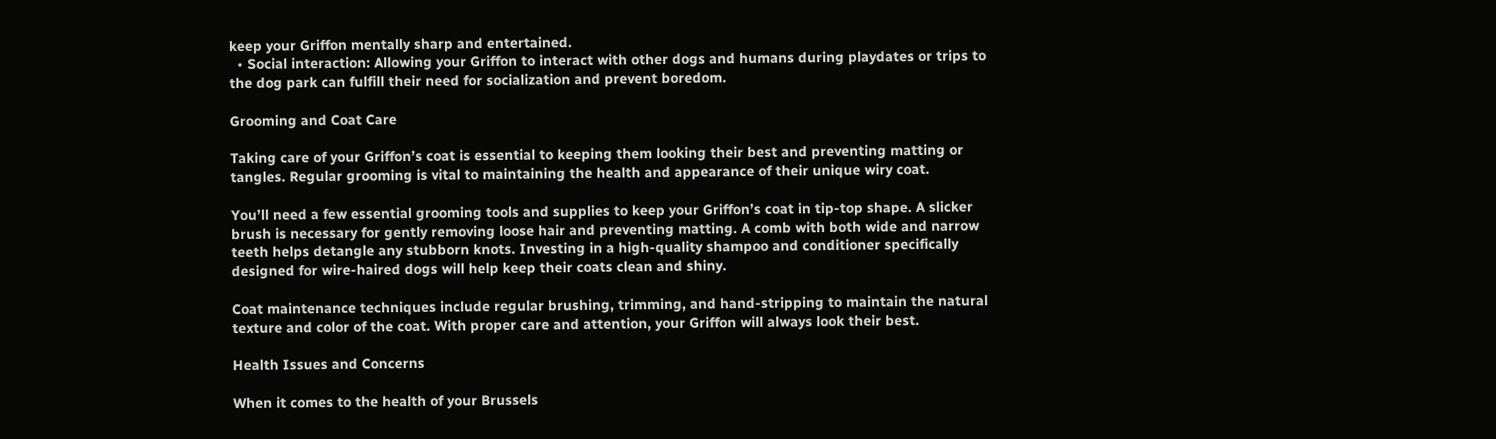keep your Griffon mentally sharp and entertained.
  • Social interaction: Allowing your Griffon to interact with other dogs and humans during playdates or trips to the dog park can fulfill their need for socialization and prevent boredom.

Grooming and Coat Care

Taking care of your Griffon’s coat is essential to keeping them looking their best and preventing matting or tangles. Regular grooming is vital to maintaining the health and appearance of their unique wiry coat.

You’ll need a few essential grooming tools and supplies to keep your Griffon’s coat in tip-top shape. A slicker brush is necessary for gently removing loose hair and preventing matting. A comb with both wide and narrow teeth helps detangle any stubborn knots. Investing in a high-quality shampoo and conditioner specifically designed for wire-haired dogs will help keep their coats clean and shiny.

Coat maintenance techniques include regular brushing, trimming, and hand-stripping to maintain the natural texture and color of the coat. With proper care and attention, your Griffon will always look their best.

Health Issues and Concerns

When it comes to the health of your Brussels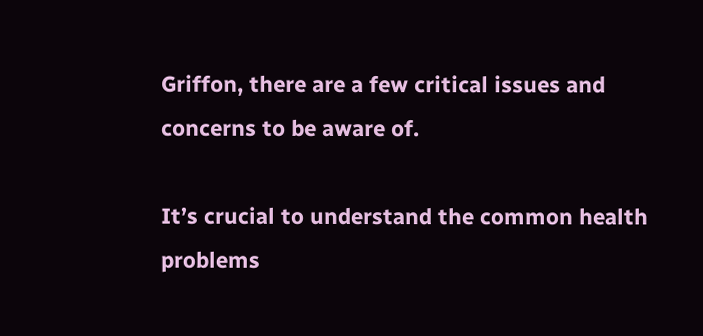Griffon, there are a few critical issues and concerns to be aware of.

It’s crucial to understand the common health problems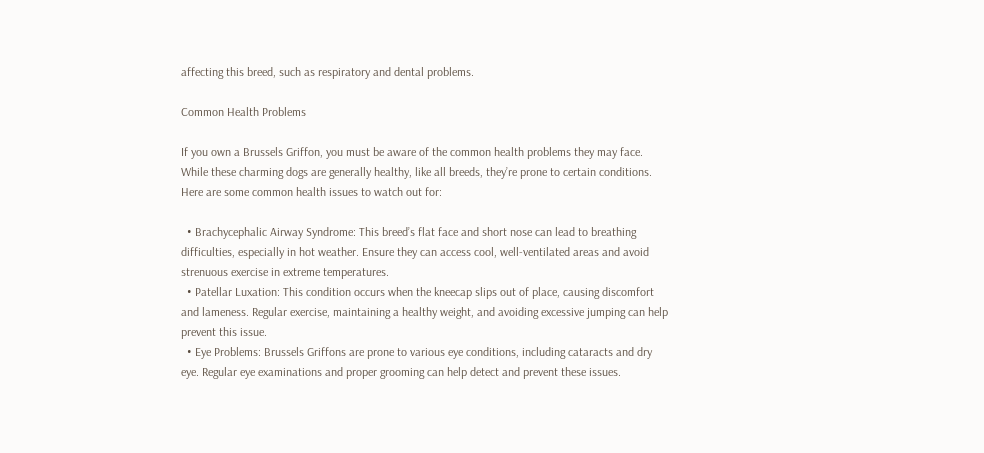affecting this breed, such as respiratory and dental problems.

Common Health Problems

If you own a Brussels Griffon, you must be aware of the common health problems they may face. While these charming dogs are generally healthy, like all breeds, they’re prone to certain conditions. Here are some common health issues to watch out for:

  • Brachycephalic Airway Syndrome: This breed’s flat face and short nose can lead to breathing difficulties, especially in hot weather. Ensure they can access cool, well-ventilated areas and avoid strenuous exercise in extreme temperatures.
  • Patellar Luxation: This condition occurs when the kneecap slips out of place, causing discomfort and lameness. Regular exercise, maintaining a healthy weight, and avoiding excessive jumping can help prevent this issue.
  • Eye Problems: Brussels Griffons are prone to various eye conditions, including cataracts and dry eye. Regular eye examinations and proper grooming can help detect and prevent these issues.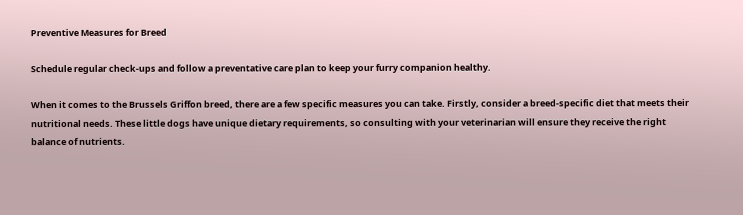Preventive Measures for Breed

Schedule regular check-ups and follow a preventative care plan to keep your furry companion healthy.

When it comes to the Brussels Griffon breed, there are a few specific measures you can take. Firstly, consider a breed-specific diet that meets their nutritional needs. These little dogs have unique dietary requirements, so consulting with your veterinarian will ensure they receive the right balance of nutrients.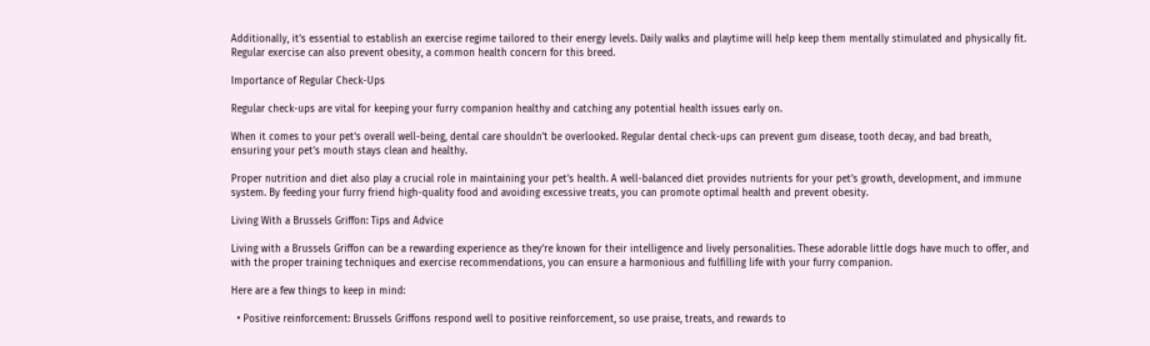Additionally, it’s essential to establish an exercise regime tailored to their energy levels. Daily walks and playtime will help keep them mentally stimulated and physically fit. Regular exercise can also prevent obesity, a common health concern for this breed.

Importance of Regular Check-Ups

Regular check-ups are vital for keeping your furry companion healthy and catching any potential health issues early on.

When it comes to your pet’s overall well-being, dental care shouldn’t be overlooked. Regular dental check-ups can prevent gum disease, tooth decay, and bad breath, ensuring your pet’s mouth stays clean and healthy.

Proper nutrition and diet also play a crucial role in maintaining your pet’s health. A well-balanced diet provides nutrients for your pet’s growth, development, and immune system. By feeding your furry friend high-quality food and avoiding excessive treats, you can promote optimal health and prevent obesity.

Living With a Brussels Griffon: Tips and Advice

Living with a Brussels Griffon can be a rewarding experience as they’re known for their intelligence and lively personalities. These adorable little dogs have much to offer, and with the proper training techniques and exercise recommendations, you can ensure a harmonious and fulfilling life with your furry companion.

Here are a few things to keep in mind:

  • Positive reinforcement: Brussels Griffons respond well to positive reinforcement, so use praise, treats, and rewards to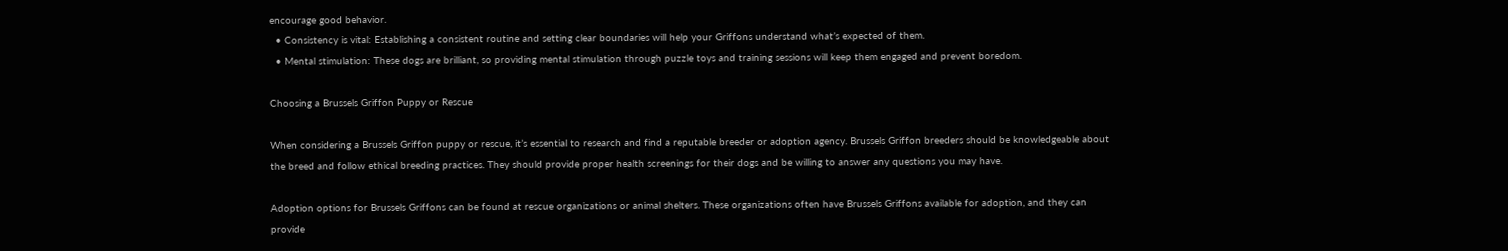encourage good behavior.
  • Consistency is vital: Establishing a consistent routine and setting clear boundaries will help your Griffons understand what’s expected of them.
  • Mental stimulation: These dogs are brilliant, so providing mental stimulation through puzzle toys and training sessions will keep them engaged and prevent boredom.

Choosing a Brussels Griffon Puppy or Rescue

When considering a Brussels Griffon puppy or rescue, it’s essential to research and find a reputable breeder or adoption agency. Brussels Griffon breeders should be knowledgeable about the breed and follow ethical breeding practices. They should provide proper health screenings for their dogs and be willing to answer any questions you may have.

Adoption options for Brussels Griffons can be found at rescue organizations or animal shelters. These organizations often have Brussels Griffons available for adoption, and they can provide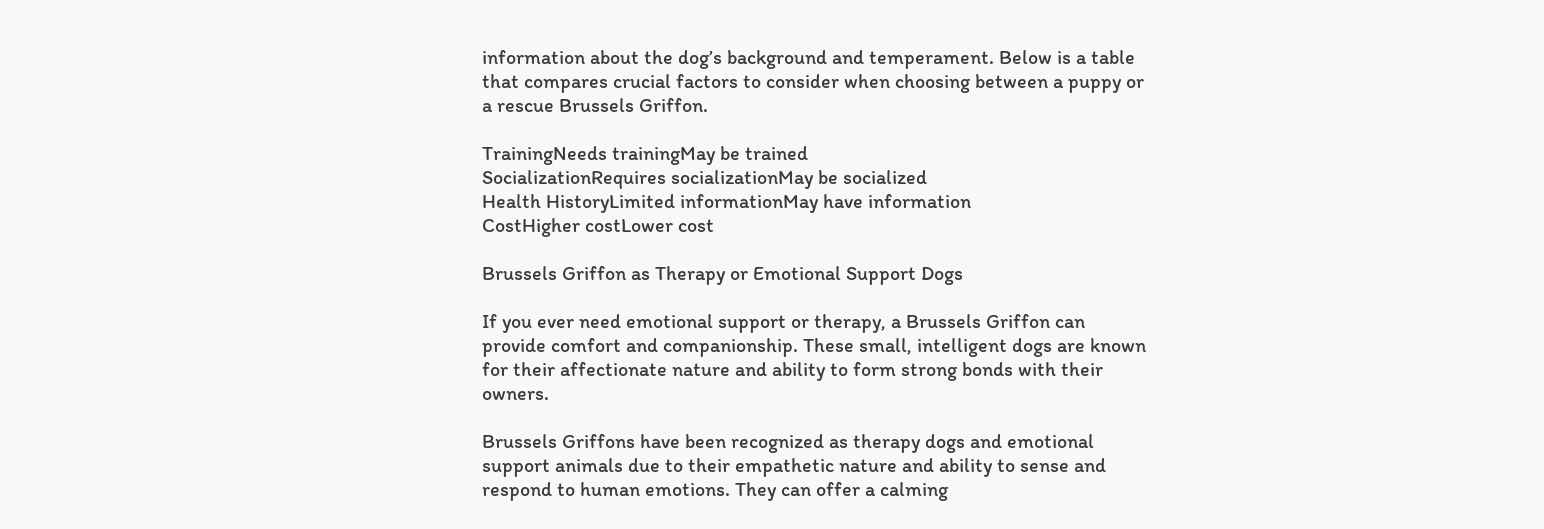information about the dog’s background and temperament. Below is a table that compares crucial factors to consider when choosing between a puppy or a rescue Brussels Griffon.

TrainingNeeds trainingMay be trained
SocializationRequires socializationMay be socialized
Health HistoryLimited informationMay have information
CostHigher costLower cost

Brussels Griffon as Therapy or Emotional Support Dogs

If you ever need emotional support or therapy, a Brussels Griffon can provide comfort and companionship. These small, intelligent dogs are known for their affectionate nature and ability to form strong bonds with their owners.

Brussels Griffons have been recognized as therapy dogs and emotional support animals due to their empathetic nature and ability to sense and respond to human emotions. They can offer a calming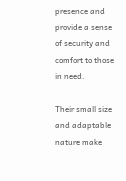presence and provide a sense of security and comfort to those in need.

Their small size and adaptable nature make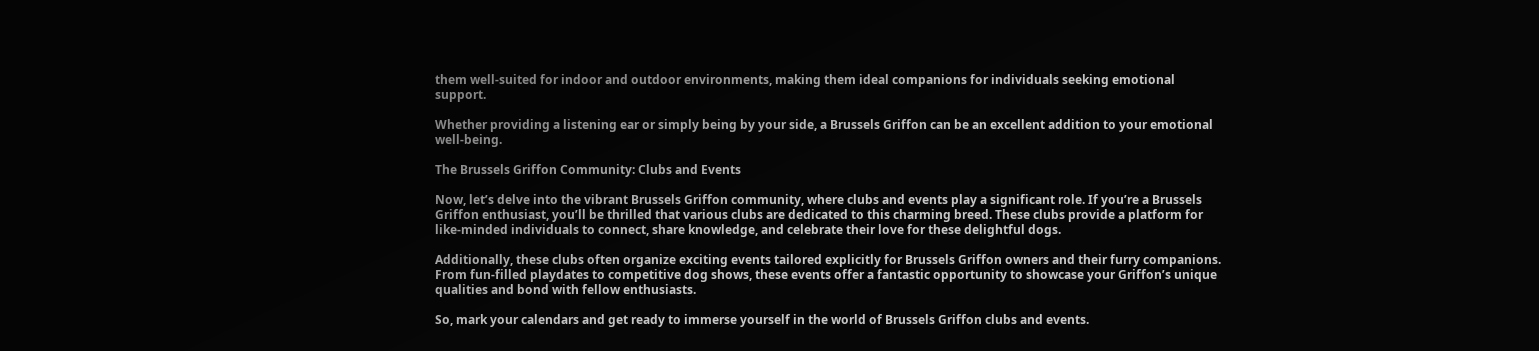them well-suited for indoor and outdoor environments, making them ideal companions for individuals seeking emotional support.

Whether providing a listening ear or simply being by your side, a Brussels Griffon can be an excellent addition to your emotional well-being.

The Brussels Griffon Community: Clubs and Events

Now, let’s delve into the vibrant Brussels Griffon community, where clubs and events play a significant role. If you’re a Brussels Griffon enthusiast, you’ll be thrilled that various clubs are dedicated to this charming breed. These clubs provide a platform for like-minded individuals to connect, share knowledge, and celebrate their love for these delightful dogs.

Additionally, these clubs often organize exciting events tailored explicitly for Brussels Griffon owners and their furry companions. From fun-filled playdates to competitive dog shows, these events offer a fantastic opportunity to showcase your Griffon’s unique qualities and bond with fellow enthusiasts.

So, mark your calendars and get ready to immerse yourself in the world of Brussels Griffon clubs and events.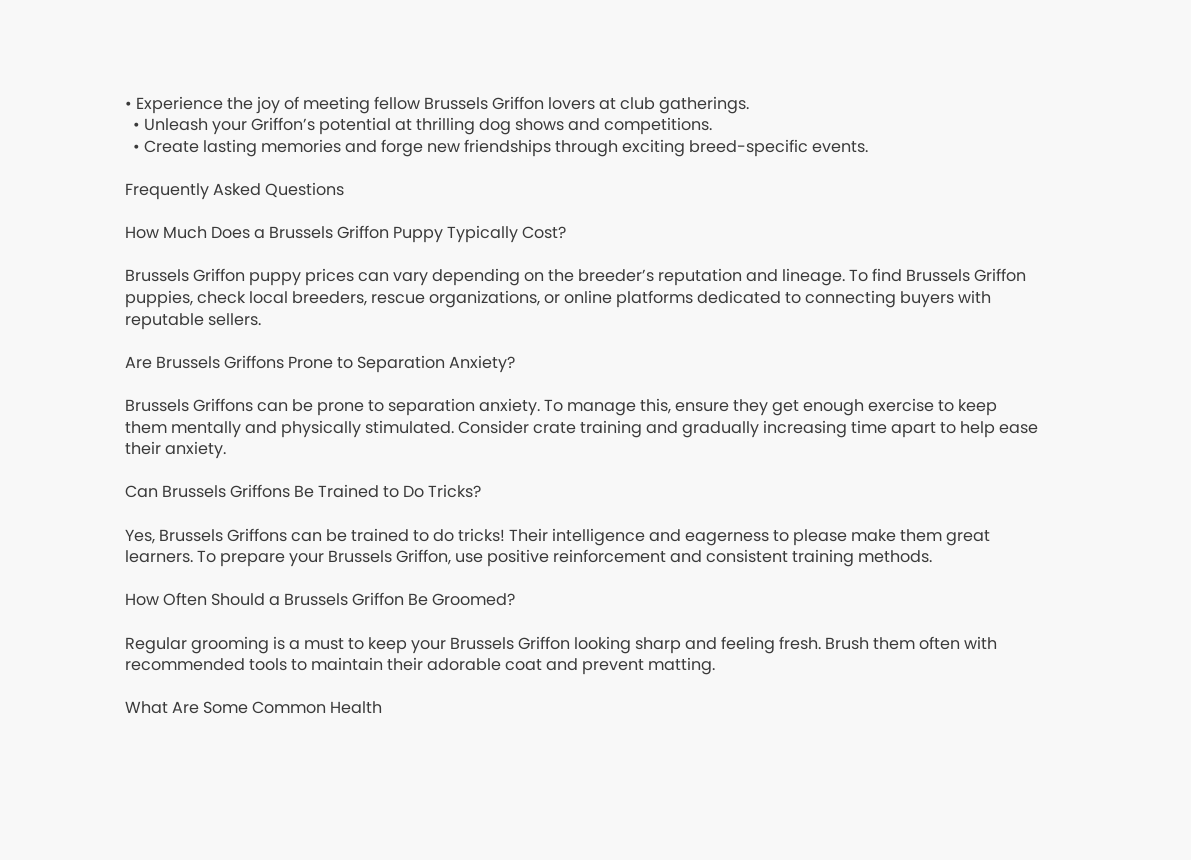• Experience the joy of meeting fellow Brussels Griffon lovers at club gatherings.
  • Unleash your Griffon’s potential at thrilling dog shows and competitions.
  • Create lasting memories and forge new friendships through exciting breed-specific events.

Frequently Asked Questions

How Much Does a Brussels Griffon Puppy Typically Cost?

Brussels Griffon puppy prices can vary depending on the breeder’s reputation and lineage. To find Brussels Griffon puppies, check local breeders, rescue organizations, or online platforms dedicated to connecting buyers with reputable sellers.

Are Brussels Griffons Prone to Separation Anxiety?

Brussels Griffons can be prone to separation anxiety. To manage this, ensure they get enough exercise to keep them mentally and physically stimulated. Consider crate training and gradually increasing time apart to help ease their anxiety.

Can Brussels Griffons Be Trained to Do Tricks?

Yes, Brussels Griffons can be trained to do tricks! Their intelligence and eagerness to please make them great learners. To prepare your Brussels Griffon, use positive reinforcement and consistent training methods.

How Often Should a Brussels Griffon Be Groomed?

Regular grooming is a must to keep your Brussels Griffon looking sharp and feeling fresh. Brush them often with recommended tools to maintain their adorable coat and prevent matting.

What Are Some Common Health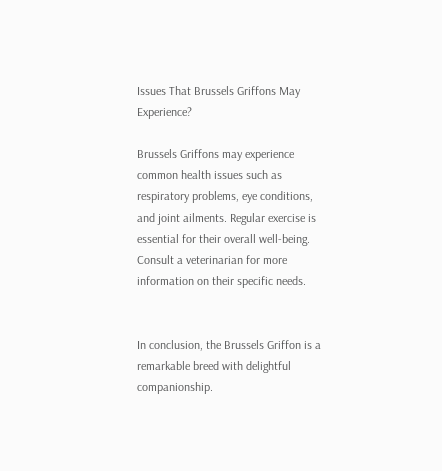Issues That Brussels Griffons May Experience?

Brussels Griffons may experience common health issues such as respiratory problems, eye conditions, and joint ailments. Regular exercise is essential for their overall well-being. Consult a veterinarian for more information on their specific needs.


In conclusion, the Brussels Griffon is a remarkable breed with delightful companionship.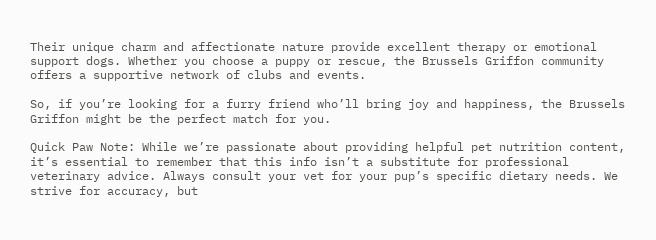Their unique charm and affectionate nature provide excellent therapy or emotional support dogs. Whether you choose a puppy or rescue, the Brussels Griffon community offers a supportive network of clubs and events.

So, if you’re looking for a furry friend who’ll bring joy and happiness, the Brussels Griffon might be the perfect match for you.

Quick Paw Note: While we’re passionate about providing helpful pet nutrition content, it’s essential to remember that this info isn’t a substitute for professional veterinary advice. Always consult your vet for your pup’s specific dietary needs. We strive for accuracy, but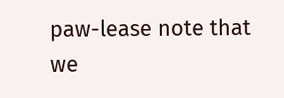paw-lease note that we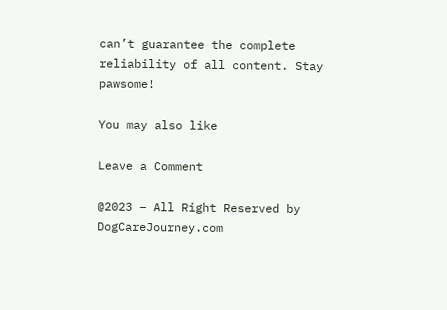can’t guarantee the complete reliability of all content. Stay pawsome!

You may also like

Leave a Comment

@2023 – All Right Reserved by DogCareJourney.com